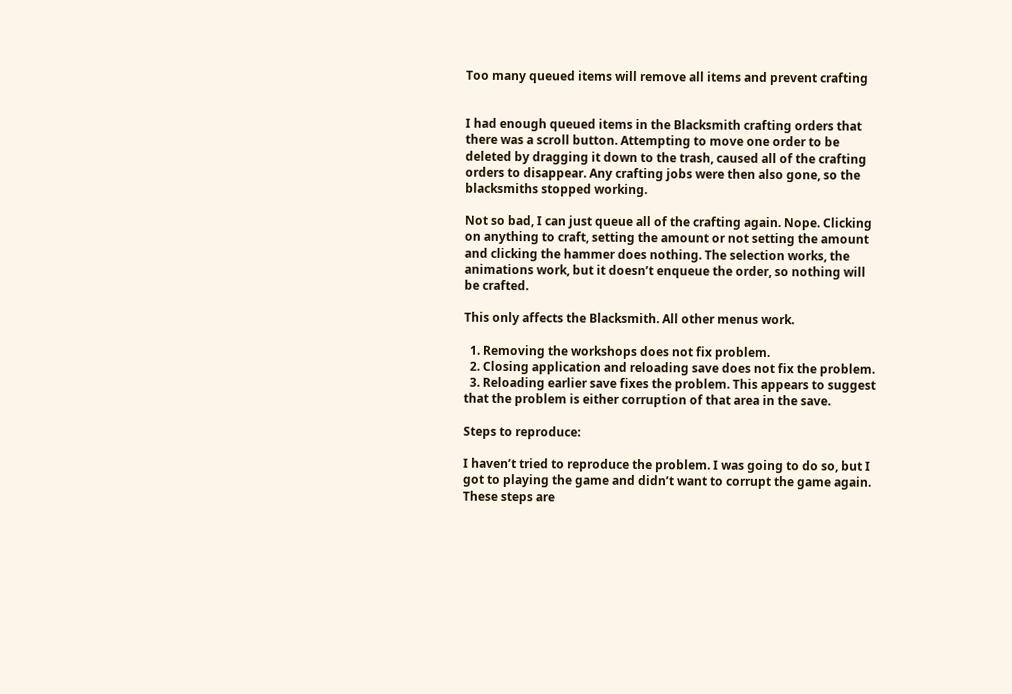Too many queued items will remove all items and prevent crafting


I had enough queued items in the Blacksmith crafting orders that there was a scroll button. Attempting to move one order to be deleted by dragging it down to the trash, caused all of the crafting orders to disappear. Any crafting jobs were then also gone, so the blacksmiths stopped working.

Not so bad, I can just queue all of the crafting again. Nope. Clicking on anything to craft, setting the amount or not setting the amount and clicking the hammer does nothing. The selection works, the animations work, but it doesn’t enqueue the order, so nothing will be crafted.

This only affects the Blacksmith. All other menus work.

  1. Removing the workshops does not fix problem.
  2. Closing application and reloading save does not fix the problem.
  3. Reloading earlier save fixes the problem. This appears to suggest that the problem is either corruption of that area in the save.

Steps to reproduce:

I haven’t tried to reproduce the problem. I was going to do so, but I got to playing the game and didn’t want to corrupt the game again. These steps are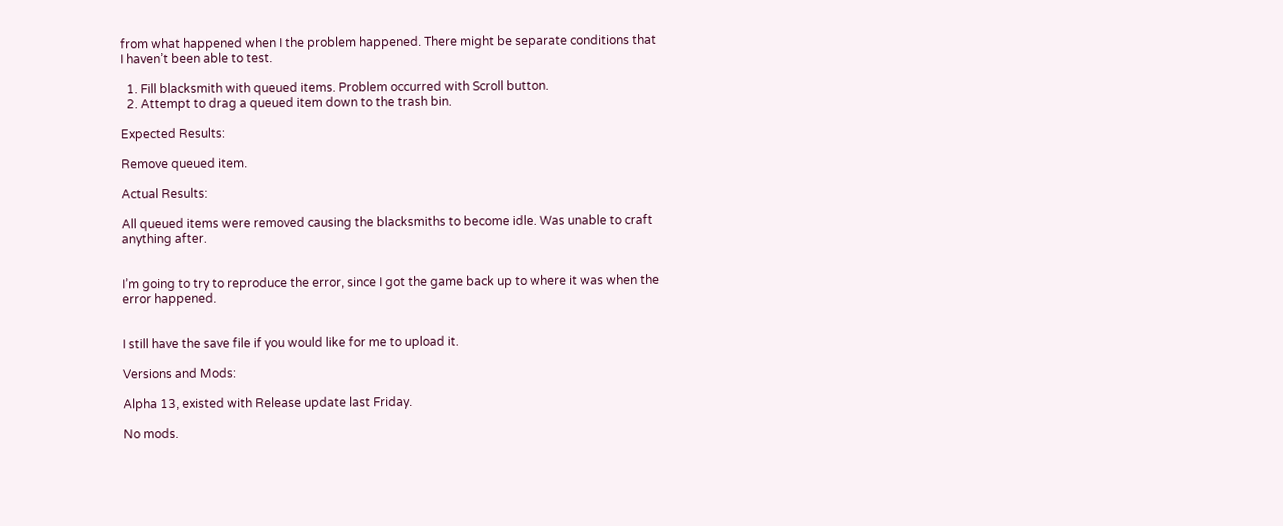from what happened when I the problem happened. There might be separate conditions that I haven’t been able to test.

  1. Fill blacksmith with queued items. Problem occurred with Scroll button.
  2. Attempt to drag a queued item down to the trash bin.

Expected Results:

Remove queued item.

Actual Results:

All queued items were removed causing the blacksmiths to become idle. Was unable to craft anything after.


I’m going to try to reproduce the error, since I got the game back up to where it was when the error happened.


I still have the save file if you would like for me to upload it.

Versions and Mods:

Alpha 13, existed with Release update last Friday.

No mods.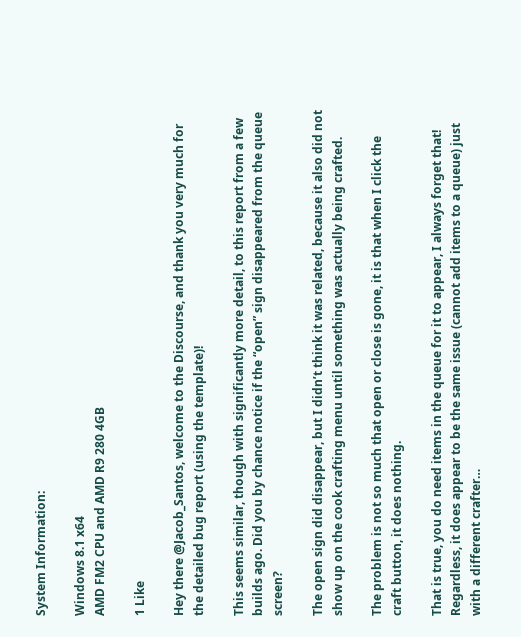System Information:

Windows 8.1 x64
AMD FM2 CPU and AMD R9 280 4GB

1 Like

Hey there @Jacob_Santos, welcome to the Discourse, and thank you very much for the detailed bug report (using the template)!

This seems similar, though with significantly more detail, to this report from a few builds ago. Did you by chance notice if the “open” sign disappeared from the queue screen?

The open sign did disappear, but I didn’t think it was related, because it also did not show up on the cook crafting menu until something was actually being crafted.

The problem is not so much that open or close is gone, it is that when I click the craft button, it does nothing.

That is true, you do need items in the queue for it to appear, I always forget that! Regardless, it does appear to be the same issue (cannot add items to a queue) just with a different crafter…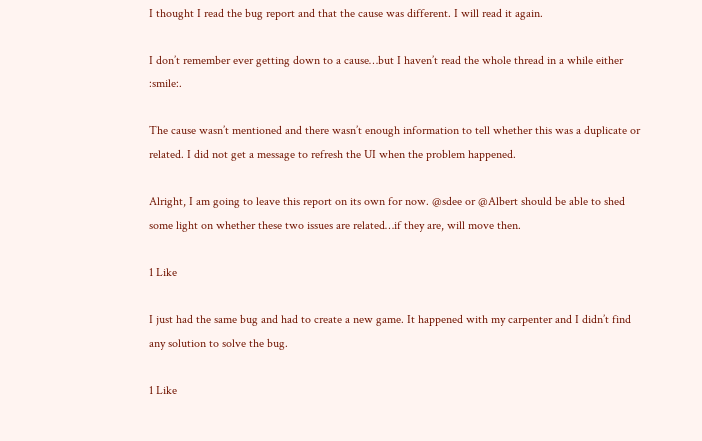I thought I read the bug report and that the cause was different. I will read it again.

I don’t remember ever getting down to a cause…but I haven’t read the whole thread in a while either :smile:.

The cause wasn’t mentioned and there wasn’t enough information to tell whether this was a duplicate or related. I did not get a message to refresh the UI when the problem happened.

Alright, I am going to leave this report on its own for now. @sdee or @Albert should be able to shed some light on whether these two issues are related…if they are, will move then.

1 Like

I just had the same bug and had to create a new game. It happened with my carpenter and I didn’t find any solution to solve the bug.

1 Like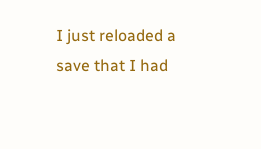I just reloaded a save that I had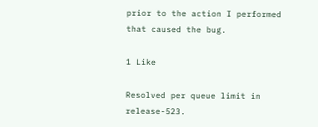prior to the action I performed that caused the bug.

1 Like

Resolved per queue limit in release-523.